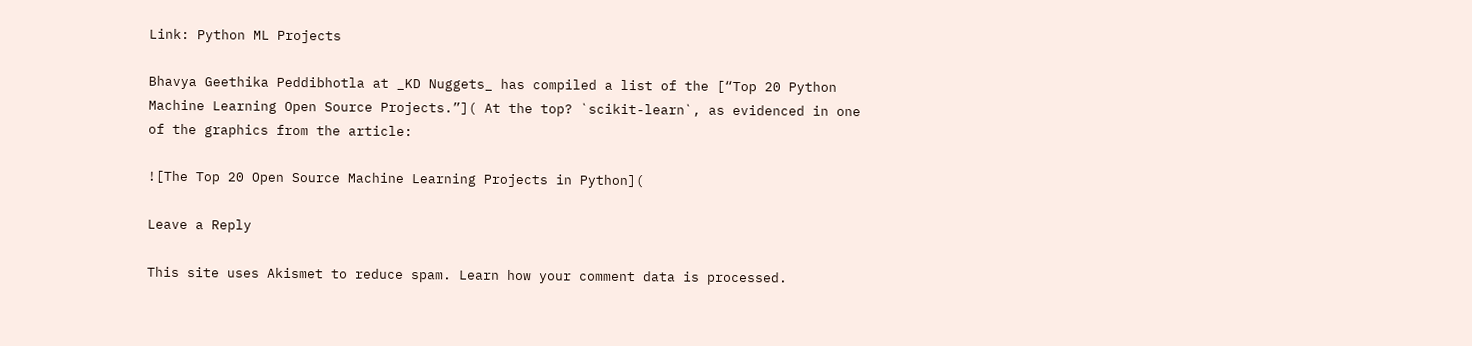Link: Python ML Projects

Bhavya Geethika Peddibhotla at _KD Nuggets_ has compiled a list of the [“Top 20 Python Machine Learning Open Source Projects.”]( At the top? `scikit-learn`, as evidenced in one of the graphics from the article:

![The Top 20 Open Source Machine Learning Projects in Python](

Leave a Reply

This site uses Akismet to reduce spam. Learn how your comment data is processed.